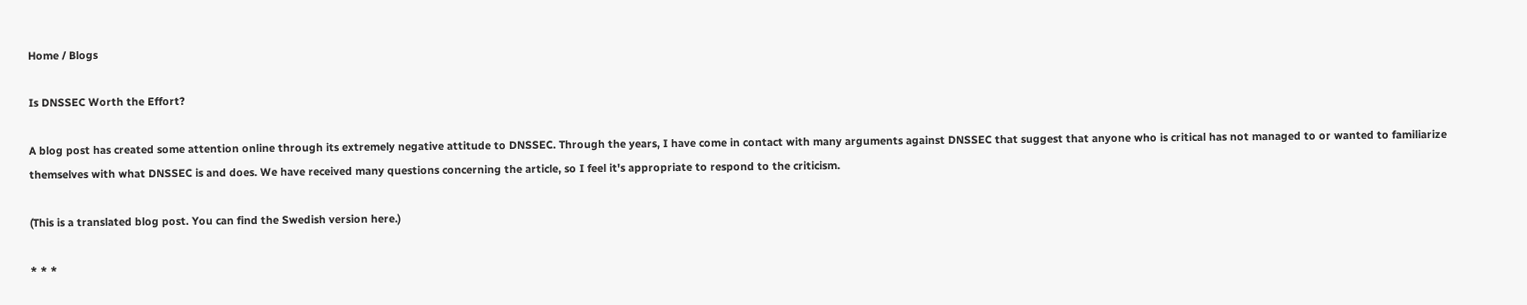Home / Blogs

Is DNSSEC Worth the Effort?

A blog post has created some attention online through its extremely negative attitude to DNSSEC. Through the years, I have come in contact with many arguments against DNSSEC that suggest that anyone who is critical has not managed to or wanted to familiarize themselves with what DNSSEC is and does. We have received many questions concerning the article, so I feel it's appropriate to respond to the criticism.

(This is a translated blog post. You can find the Swedish version here.)

* * *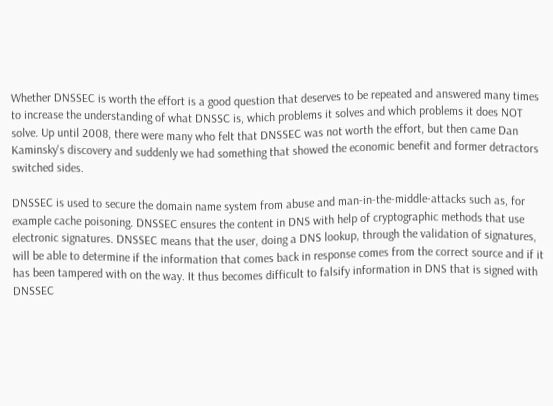Whether DNSSEC is worth the effort is a good question that deserves to be repeated and answered many times to increase the understanding of what DNSSC is, which problems it solves and which problems it does NOT solve. Up until 2008, there were many who felt that DNSSEC was not worth the effort, but then came Dan Kaminsky's discovery and suddenly we had something that showed the economic benefit and former detractors switched sides.

DNSSEC is used to secure the domain name system from abuse and man-in-the-middle-attacks such as, for example cache poisoning. DNSSEC ensures the content in DNS with help of cryptographic methods that use electronic signatures. DNSSEC means that the user, doing a DNS lookup, through the validation of signatures, will be able to determine if the information that comes back in response comes from the correct source and if it has been tampered with on the way. It thus becomes difficult to falsify information in DNS that is signed with DNSSEC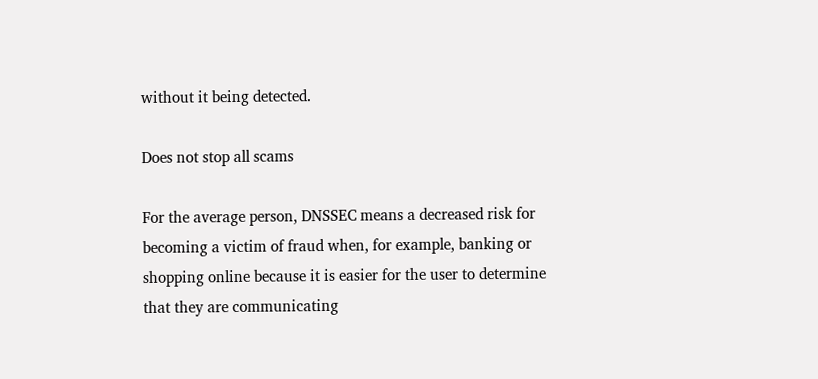without it being detected.

Does not stop all scams

For the average person, DNSSEC means a decreased risk for becoming a victim of fraud when, for example, banking or shopping online because it is easier for the user to determine that they are communicating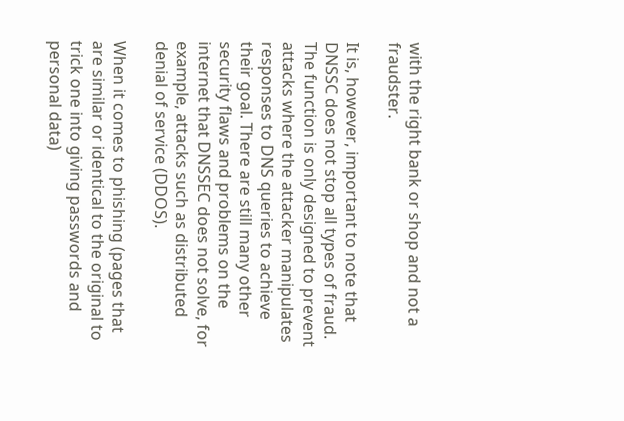with the right bank or shop and not a fraudster.

It is, however, important to note that DNSSC does not stop all types of fraud. The function is only designed to prevent attacks where the attacker manipulates responses to DNS queries to achieve their goal. There are still many other security flaws and problems on the internet that DNSSEC does not solve, for example, attacks such as distributed denial of service (DDOS).

When it comes to phishing (pages that are similar or identical to the original to trick one into giving passwords and personal data)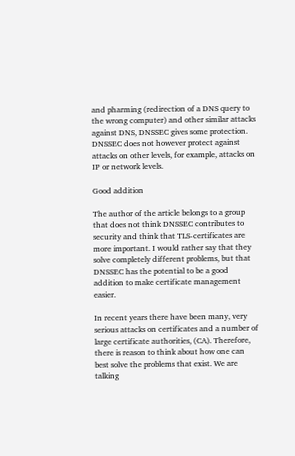and pharming (redirection of a DNS query to the wrong computer) and other similar attacks against DNS, DNSSEC gives some protection. DNSSEC does not however protect against attacks on other levels, for example, attacks on IP or network levels.

Good addition

The author of the article belongs to a group that does not think DNSSEC contributes to security and think that TLS-certificates are more important. I would rather say that they solve completely different problems, but that DNSSEC has the potential to be a good addition to make certificate management easier.

In recent years there have been many, very serious attacks on certificates and a number of large certificate authorities, (CA). Therefore, there is reason to think about how one can best solve the problems that exist. We are talking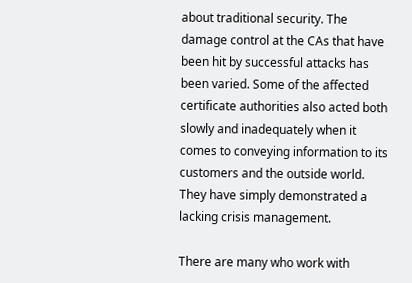about traditional security. The damage control at the CAs that have been hit by successful attacks has been varied. Some of the affected certificate authorities also acted both slowly and inadequately when it comes to conveying information to its customers and the outside world. They have simply demonstrated a lacking crisis management.

There are many who work with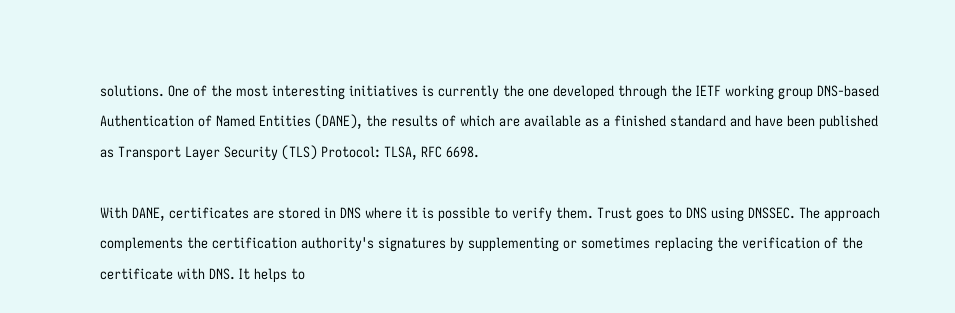solutions. One of the most interesting initiatives is currently the one developed through the IETF working group DNS-based Authentication of Named Entities (DANE), the results of which are available as a finished standard and have been published as Transport Layer Security (TLS) Protocol: TLSA, RFC 6698.

With DANE, certificates are stored in DNS where it is possible to verify them. Trust goes to DNS using DNSSEC. The approach complements the certification authority's signatures by supplementing or sometimes replacing the verification of the certificate with DNS. It helps to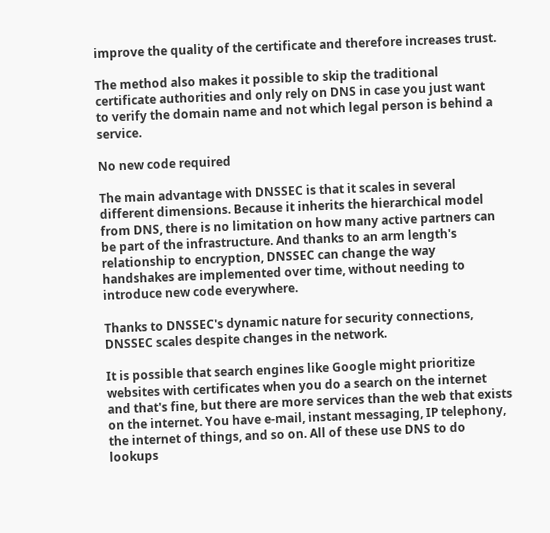improve the quality of the certificate and therefore increases trust.

The method also makes it possible to skip the traditional certificate authorities and only rely on DNS in case you just want to verify the domain name and not which legal person is behind a service.

No new code required

The main advantage with DNSSEC is that it scales in several different dimensions. Because it inherits the hierarchical model from DNS, there is no limitation on how many active partners can be part of the infrastructure. And thanks to an arm length's relationship to encryption, DNSSEC can change the way handshakes are implemented over time, without needing to introduce new code everywhere.

Thanks to DNSSEC's dynamic nature for security connections, DNSSEC scales despite changes in the network.

It is possible that search engines like Google might prioritize websites with certificates when you do a search on the internet and that's fine, but there are more services than the web that exists on the internet. You have e-mail, instant messaging, IP telephony, the internet of things, and so on. All of these use DNS to do lookups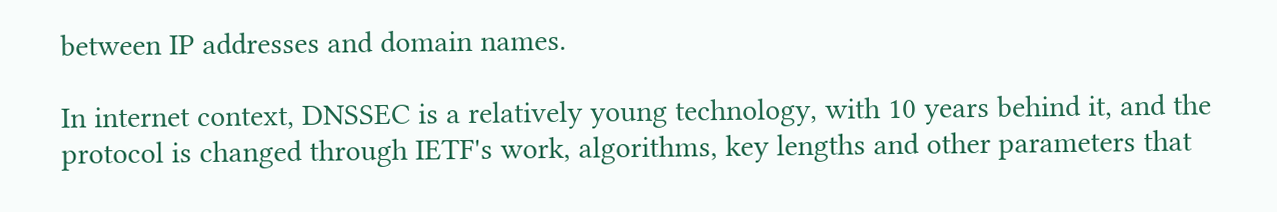between IP addresses and domain names.

In internet context, DNSSEC is a relatively young technology, with 10 years behind it, and the protocol is changed through IETF's work, algorithms, key lengths and other parameters that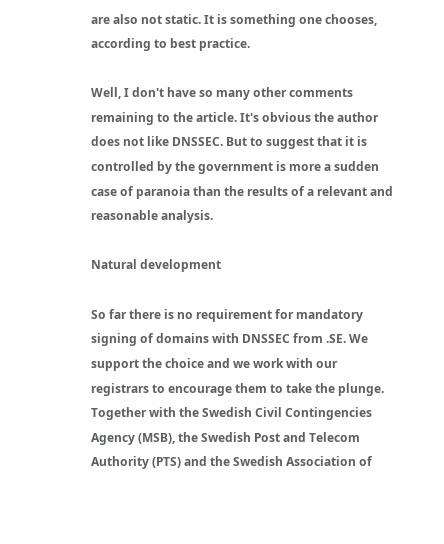are also not static. It is something one chooses, according to best practice.

Well, I don't have so many other comments remaining to the article. It's obvious the author does not like DNSSEC. But to suggest that it is controlled by the government is more a sudden case of paranoia than the results of a relevant and reasonable analysis.

Natural development

So far there is no requirement for mandatory signing of domains with DNSSEC from .SE. We support the choice and we work with our registrars to encourage them to take the plunge. Together with the Swedish Civil Contingencies Agency (MSB), the Swedish Post and Telecom Authority (PTS) and the Swedish Association of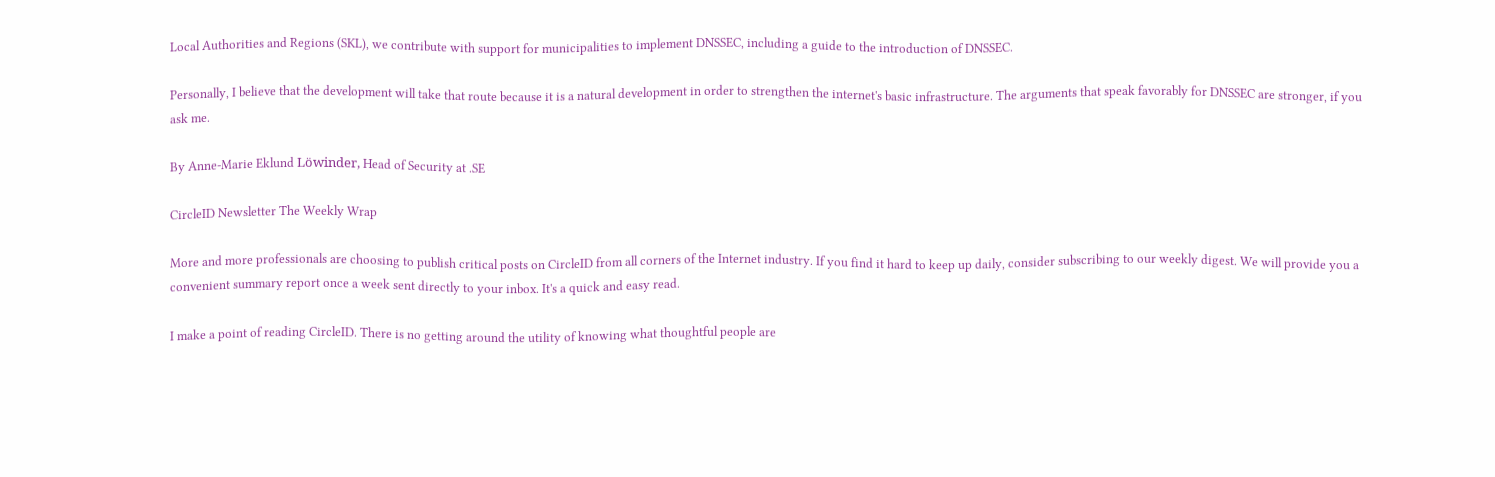Local Authorities and Regions (SKL), we contribute with support for municipalities to implement DNSSEC, including a guide to the introduction of DNSSEC.

Personally, I believe that the development will take that route because it is a natural development in order to strengthen the internet's basic infrastructure. The arguments that speak favorably for DNSSEC are stronger, if you ask me.

By Anne-Marie Eklund Löwinder, Head of Security at .SE

CircleID Newsletter The Weekly Wrap

More and more professionals are choosing to publish critical posts on CircleID from all corners of the Internet industry. If you find it hard to keep up daily, consider subscribing to our weekly digest. We will provide you a convenient summary report once a week sent directly to your inbox. It's a quick and easy read.

I make a point of reading CircleID. There is no getting around the utility of knowing what thoughtful people are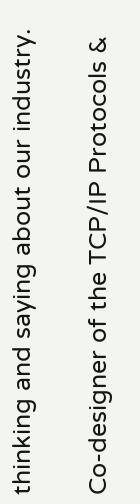thinking and saying about our industry.

Co-designer of the TCP/IP Protocols &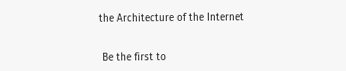the Architecture of the Internet


 Be the first to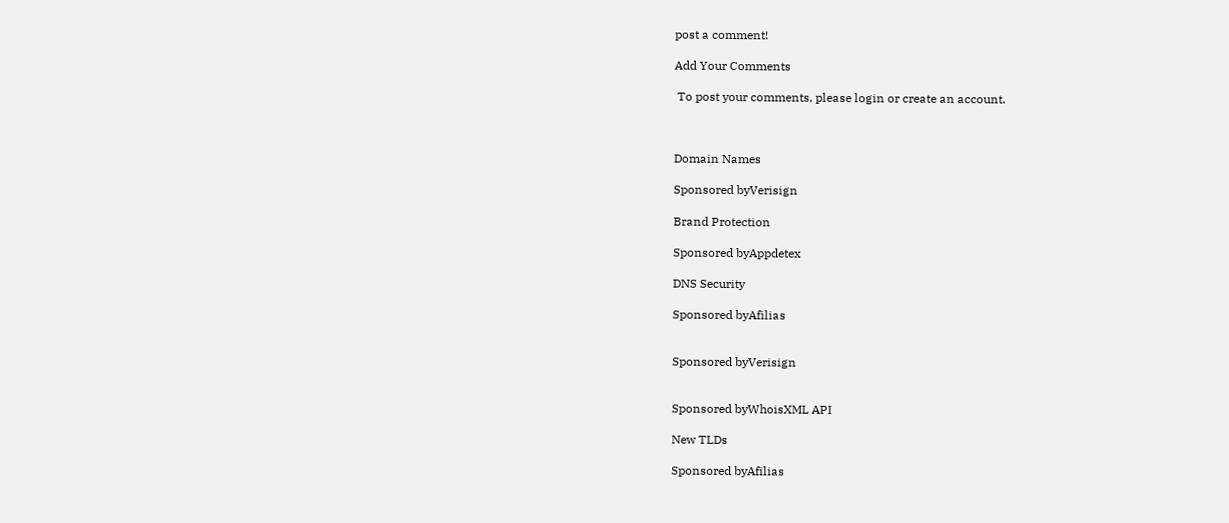post a comment!

Add Your Comments

 To post your comments, please login or create an account.



Domain Names

Sponsored byVerisign

Brand Protection

Sponsored byAppdetex

DNS Security

Sponsored byAfilias


Sponsored byVerisign


Sponsored byWhoisXML API

New TLDs

Sponsored byAfilias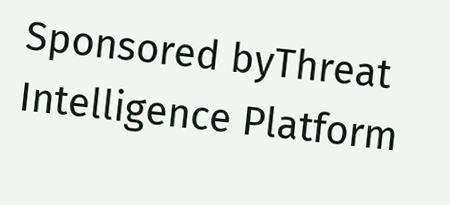Sponsored byThreat Intelligence Platform